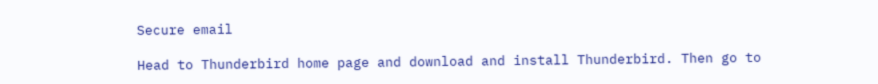Secure email

Head to Thunderbird home page and download and install Thunderbird. Then go to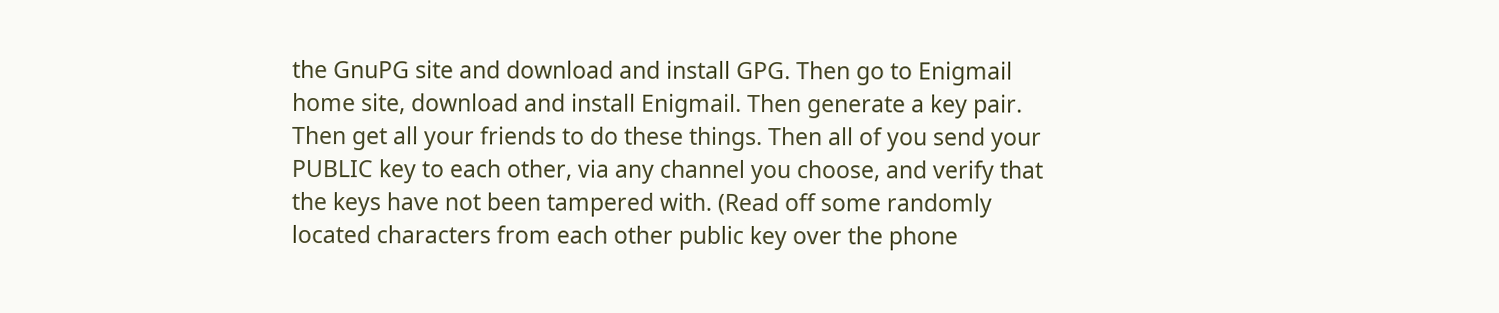the GnuPG site and download and install GPG. Then go to Enigmail home site, download and install Enigmail. Then generate a key pair. Then get all your friends to do these things. Then all of you send your PUBLIC key to each other, via any channel you choose, and verify that the keys have not been tampered with. (Read off some randomly located characters from each other public key over the phone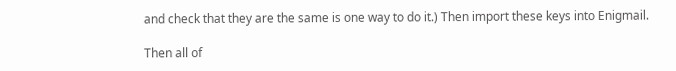and check that they are the same is one way to do it.) Then import these keys into Enigmail.

Then all of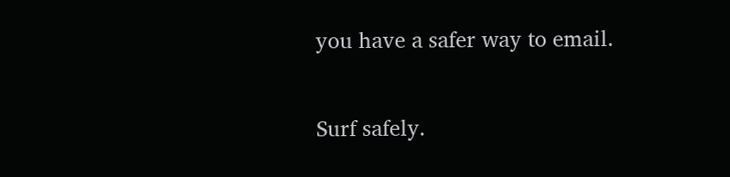you have a safer way to email.

Surf safely.